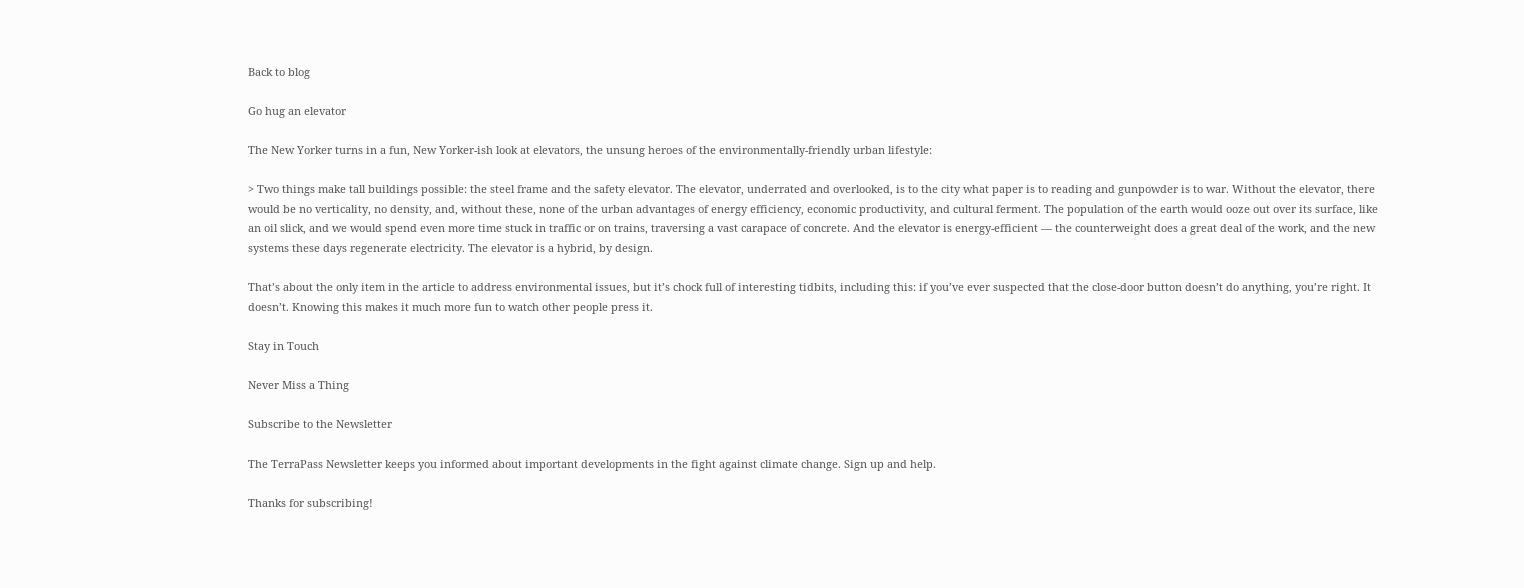Back to blog

Go hug an elevator

The New Yorker turns in a fun, New Yorker-ish look at elevators, the unsung heroes of the environmentally-friendly urban lifestyle:

> Two things make tall buildings possible: the steel frame and the safety elevator. The elevator, underrated and overlooked, is to the city what paper is to reading and gunpowder is to war. Without the elevator, there would be no verticality, no density, and, without these, none of the urban advantages of energy efficiency, economic productivity, and cultural ferment. The population of the earth would ooze out over its surface, like an oil slick, and we would spend even more time stuck in traffic or on trains, traversing a vast carapace of concrete. And the elevator is energy-efficient — the counterweight does a great deal of the work, and the new systems these days regenerate electricity. The elevator is a hybrid, by design.

That’s about the only item in the article to address environmental issues, but it’s chock full of interesting tidbits, including this: if you’ve ever suspected that the close-door button doesn’t do anything, you’re right. It doesn’t. Knowing this makes it much more fun to watch other people press it.

Stay in Touch

Never Miss a Thing

Subscribe to the Newsletter

The TerraPass Newsletter keeps you informed about important developments in the fight against climate change. Sign up and help.

Thanks for subscribing!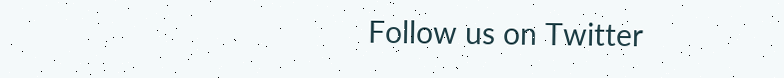Follow us on Twitter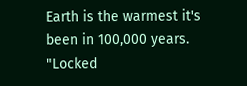Earth is the warmest it's been in 100,000 years. "Locked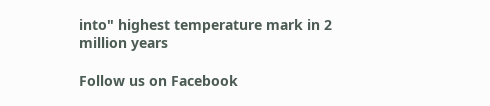into" highest temperature mark in 2 million years

Follow us on Facebook